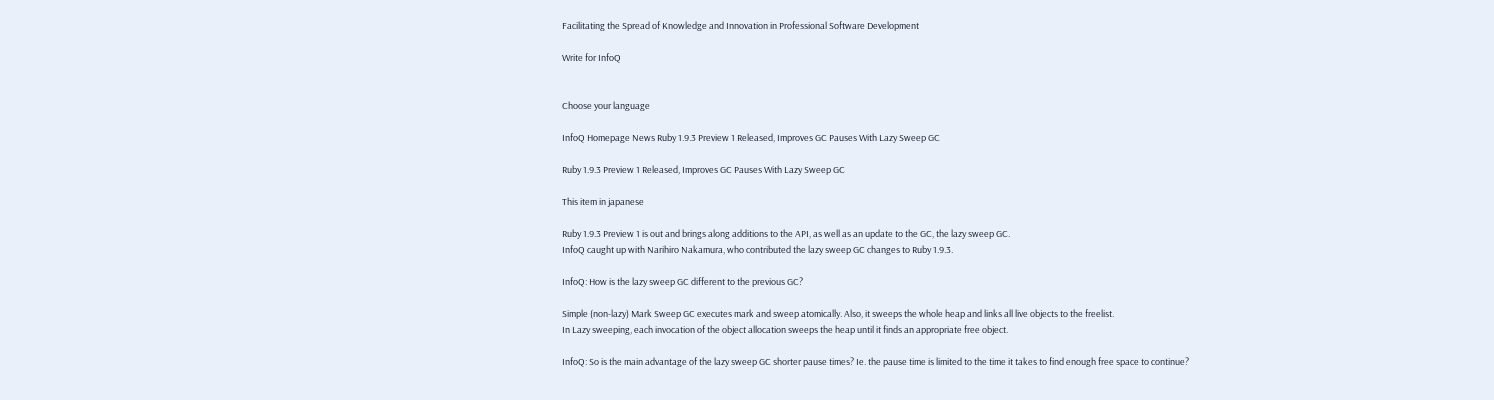Facilitating the Spread of Knowledge and Innovation in Professional Software Development

Write for InfoQ


Choose your language

InfoQ Homepage News Ruby 1.9.3 Preview 1 Released, Improves GC Pauses With Lazy Sweep GC

Ruby 1.9.3 Preview 1 Released, Improves GC Pauses With Lazy Sweep GC

This item in japanese

Ruby 1.9.3 Preview 1 is out and brings along additions to the API, as well as an update to the GC, the lazy sweep GC.
InfoQ caught up with Narihiro Nakamura, who contributed the lazy sweep GC changes to Ruby 1.9.3.

InfoQ: How is the lazy sweep GC different to the previous GC?

Simple (non-lazy) Mark Sweep GC executes mark and sweep atomically. Also, it sweeps the whole heap and links all live objects to the freelist.
In Lazy sweeping, each invocation of the object allocation sweeps the heap until it finds an appropriate free object.

InfoQ: So is the main advantage of the lazy sweep GC shorter pause times? Ie. the pause time is limited to the time it takes to find enough free space to continue?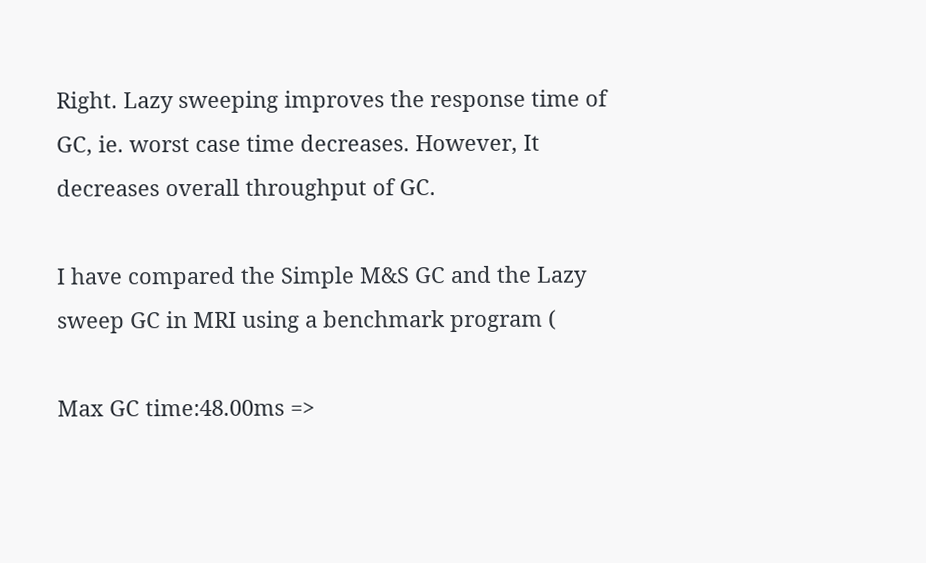Right. Lazy sweeping improves the response time of GC, ie. worst case time decreases. However, It decreases overall throughput of GC.

I have compared the Simple M&S GC and the Lazy sweep GC in MRI using a benchmark program (

Max GC time:48.00ms =>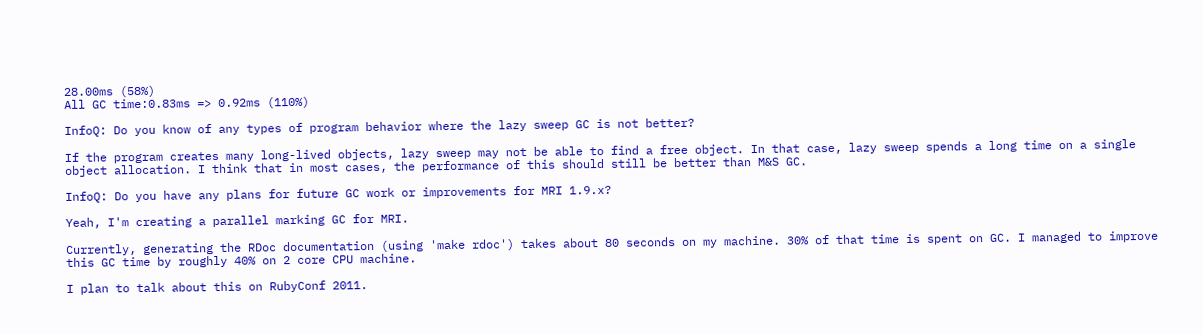28.00ms (58%)
All GC time:0.83ms => 0.92ms (110%)

InfoQ: Do you know of any types of program behavior where the lazy sweep GC is not better?

If the program creates many long-lived objects, lazy sweep may not be able to find a free object. In that case, lazy sweep spends a long time on a single object allocation. I think that in most cases, the performance of this should still be better than M&S GC.

InfoQ: Do you have any plans for future GC work or improvements for MRI 1.9.x?

Yeah, I'm creating a parallel marking GC for MRI.

Currently, generating the RDoc documentation (using 'make rdoc') takes about 80 seconds on my machine. 30% of that time is spent on GC. I managed to improve this GC time by roughly 40% on 2 core CPU machine.

I plan to talk about this on RubyConf 2011.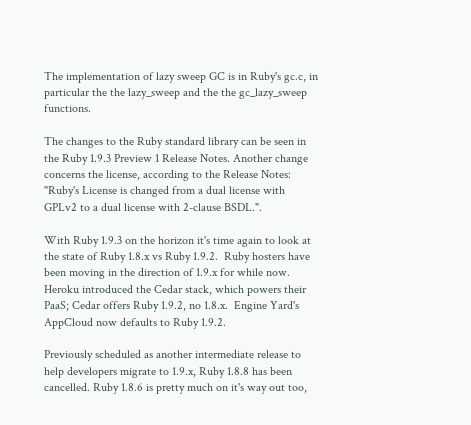The implementation of lazy sweep GC is in Ruby's gc.c, in particular the the lazy_sweep and the the gc_lazy_sweep functions.

The changes to the Ruby standard library can be seen in the Ruby 1.9.3 Preview 1 Release Notes. Another change concerns the license, according to the Release Notes: "Ruby's License is changed from a dual license with GPLv2 to a dual license with 2-clause BSDL.".

With Ruby 1.9.3 on the horizon it's time again to look at the state of Ruby 1.8.x vs Ruby 1.9.2.  Ruby hosters have been moving in the direction of 1.9.x for while now. Heroku introduced the Cedar stack, which powers their PaaS; Cedar offers Ruby 1.9.2, no 1.8.x.  Engine Yard's AppCloud now defaults to Ruby 1.9.2.

Previously scheduled as another intermediate release to help developers migrate to 1.9.x, Ruby 1.8.8 has been cancelled. Ruby 1.8.6 is pretty much on it's way out too,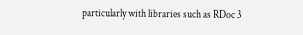particularly with libraries such as RDoc 3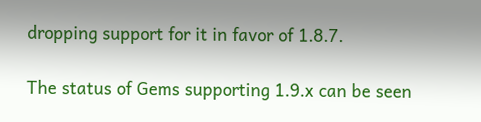dropping support for it in favor of 1.8.7.

The status of Gems supporting 1.9.x can be seen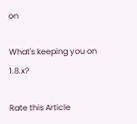on

What's keeping you on 1.8.x?

Rate this Article